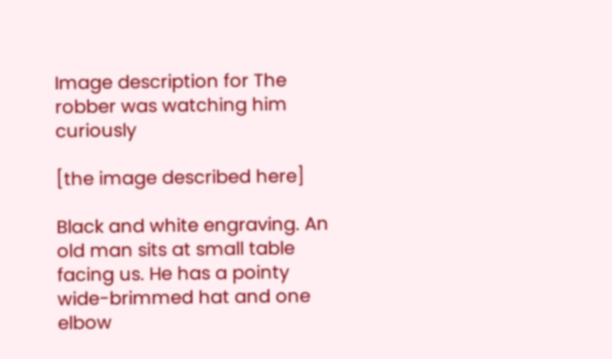Image description for The robber was watching him curiously

[the image described here]

Black and white engraving. An old man sits at small table facing us. He has a pointy wide-brimmed hat and one elbow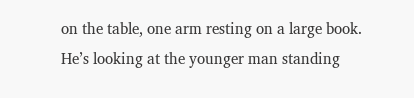on the table, one arm resting on a large book. He’s looking at the younger man standing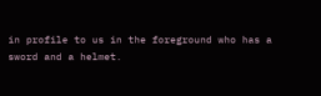in profile to us in the foreground who has a sword and a helmet.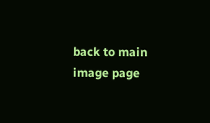back to main image page